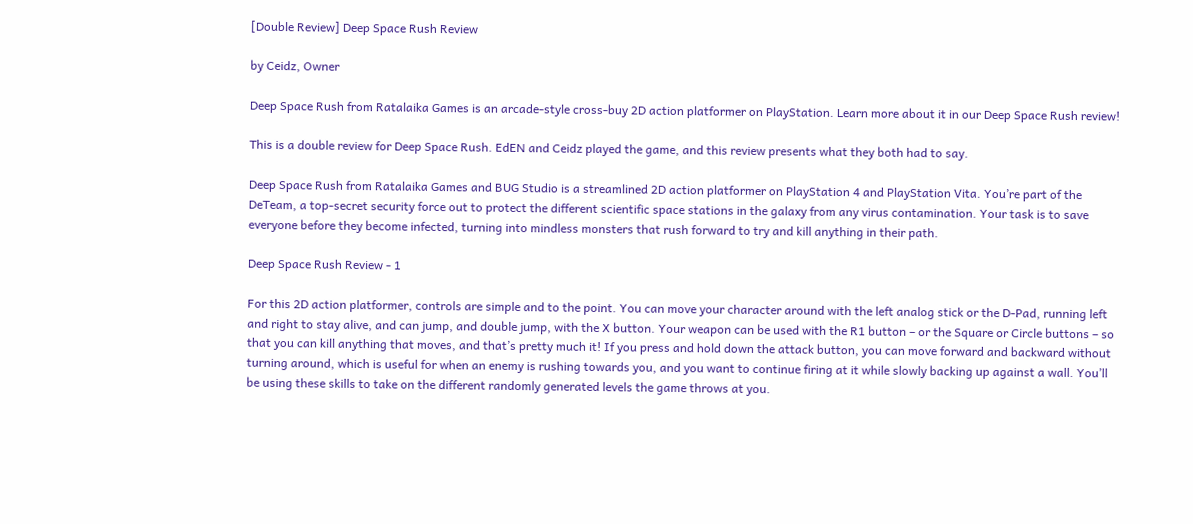[Double Review] Deep Space Rush Review

by Ceidz, Owner

Deep Space Rush from Ratalaika Games is an arcade-style cross-buy 2D action platformer on PlayStation. Learn more about it in our Deep Space Rush review!

This is a double review for Deep Space Rush. EdEN and Ceidz played the game, and this review presents what they both had to say.

Deep Space Rush from Ratalaika Games and BUG Studio is a streamlined 2D action platformer on PlayStation 4 and PlayStation Vita. You’re part of the DeTeam, a top-secret security force out to protect the different scientific space stations in the galaxy from any virus contamination. Your task is to save everyone before they become infected, turning into mindless monsters that rush forward to try and kill anything in their path.

Deep Space Rush Review - 1

For this 2D action platformer, controls are simple and to the point. You can move your character around with the left analog stick or the D-Pad, running left and right to stay alive, and can jump, and double jump, with the X button. Your weapon can be used with the R1 button – or the Square or Circle buttons – so that you can kill anything that moves, and that’s pretty much it! If you press and hold down the attack button, you can move forward and backward without turning around, which is useful for when an enemy is rushing towards you, and you want to continue firing at it while slowly backing up against a wall. You’ll be using these skills to take on the different randomly generated levels the game throws at you.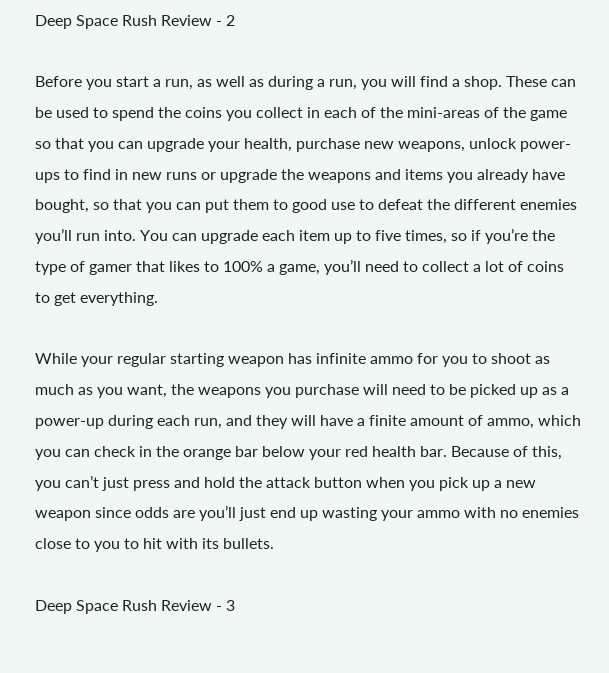Deep Space Rush Review - 2

Before you start a run, as well as during a run, you will find a shop. These can be used to spend the coins you collect in each of the mini-areas of the game so that you can upgrade your health, purchase new weapons, unlock power-ups to find in new runs or upgrade the weapons and items you already have bought, so that you can put them to good use to defeat the different enemies you’ll run into. You can upgrade each item up to five times, so if you’re the type of gamer that likes to 100% a game, you’ll need to collect a lot of coins to get everything.

While your regular starting weapon has infinite ammo for you to shoot as much as you want, the weapons you purchase will need to be picked up as a power-up during each run, and they will have a finite amount of ammo, which you can check in the orange bar below your red health bar. Because of this, you can’t just press and hold the attack button when you pick up a new weapon since odds are you’ll just end up wasting your ammo with no enemies close to you to hit with its bullets.

Deep Space Rush Review - 3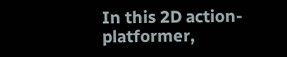In this 2D action-platformer,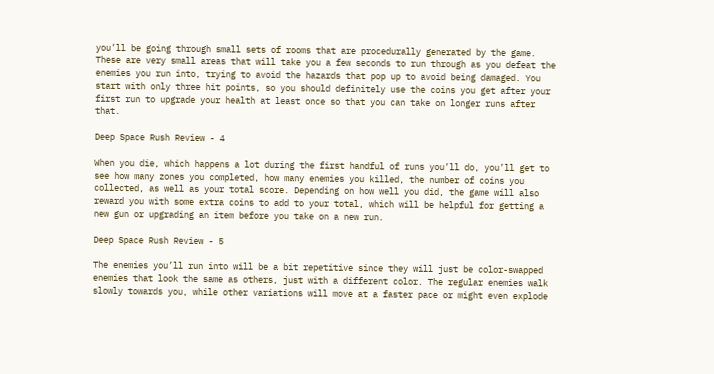you’ll be going through small sets of rooms that are procedurally generated by the game. These are very small areas that will take you a few seconds to run through as you defeat the enemies you run into, trying to avoid the hazards that pop up to avoid being damaged. You start with only three hit points, so you should definitely use the coins you get after your first run to upgrade your health at least once so that you can take on longer runs after that.

Deep Space Rush Review - 4

When you die, which happens a lot during the first handful of runs you’ll do, you’ll get to see how many zones you completed, how many enemies you killed, the number of coins you collected, as well as your total score. Depending on how well you did, the game will also reward you with some extra coins to add to your total, which will be helpful for getting a new gun or upgrading an item before you take on a new run.

Deep Space Rush Review - 5

The enemies you’ll run into will be a bit repetitive since they will just be color-swapped enemies that look the same as others, just with a different color. The regular enemies walk slowly towards you, while other variations will move at a faster pace or might even explode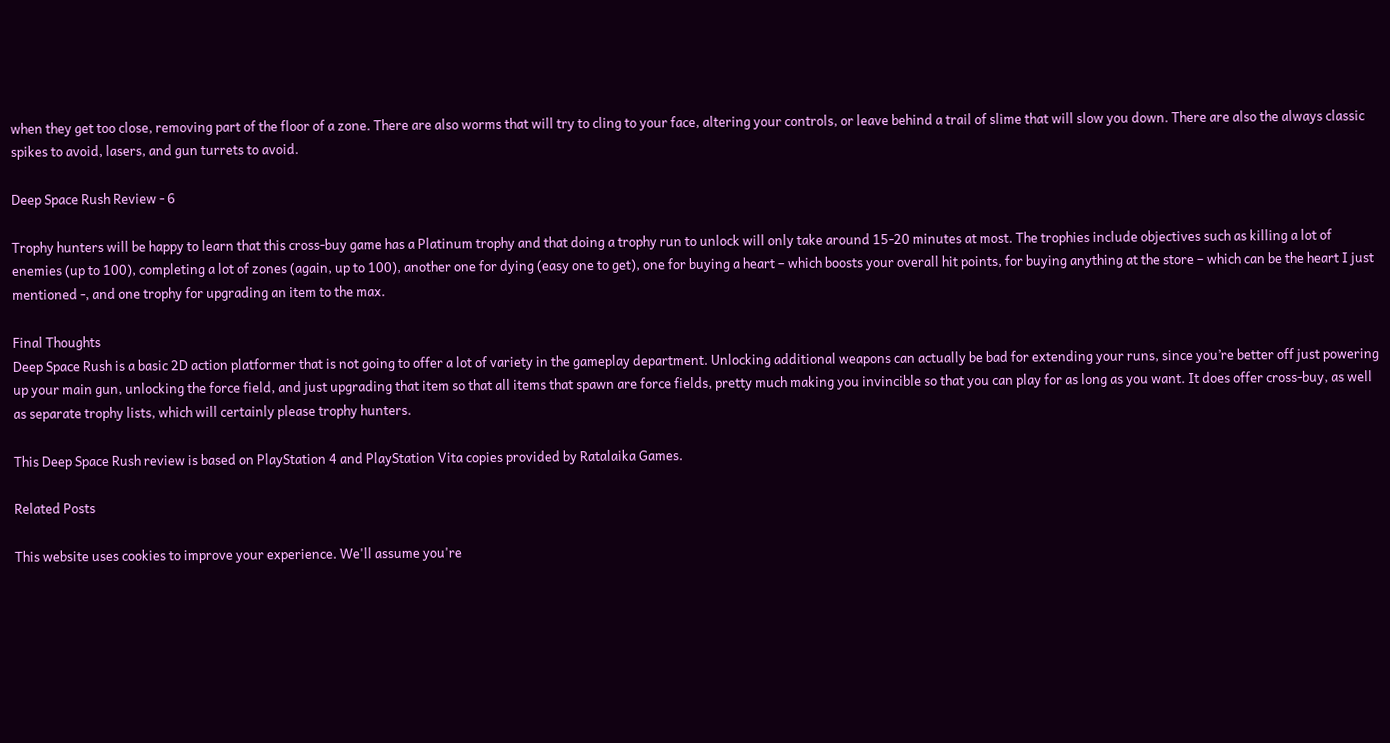when they get too close, removing part of the floor of a zone. There are also worms that will try to cling to your face, altering your controls, or leave behind a trail of slime that will slow you down. There are also the always classic spikes to avoid, lasers, and gun turrets to avoid.

Deep Space Rush Review - 6

Trophy hunters will be happy to learn that this cross-buy game has a Platinum trophy and that doing a trophy run to unlock will only take around 15-20 minutes at most. The trophies include objectives such as killing a lot of enemies (up to 100), completing a lot of zones (again, up to 100), another one for dying (easy one to get), one for buying a heart – which boosts your overall hit points, for buying anything at the store – which can be the heart I just mentioned -, and one trophy for upgrading an item to the max.

Final Thoughts
Deep Space Rush is a basic 2D action platformer that is not going to offer a lot of variety in the gameplay department. Unlocking additional weapons can actually be bad for extending your runs, since you’re better off just powering up your main gun, unlocking the force field, and just upgrading that item so that all items that spawn are force fields, pretty much making you invincible so that you can play for as long as you want. It does offer cross-buy, as well as separate trophy lists, which will certainly please trophy hunters.

This Deep Space Rush review is based on PlayStation 4 and PlayStation Vita copies provided by Ratalaika Games.

Related Posts

This website uses cookies to improve your experience. We'll assume you're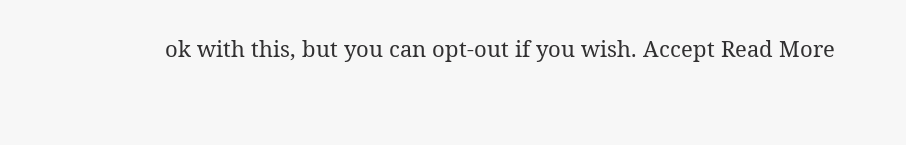ok with this, but you can opt-out if you wish. Accept Read More